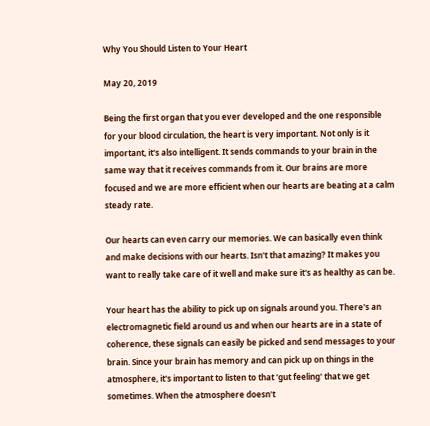Why You Should Listen to Your Heart

May 20, 2019

Being the first organ that you ever developed and the one responsible for your blood circulation, the heart is very important. Not only is it important, it's also intelligent. It sends commands to your brain in the same way that it receives commands from it. Our brains are more focused and we are more efficient when our hearts are beating at a calm steady rate.

Our hearts can even carry our memories. We can basically even think and make decisions with our hearts. Isn't that amazing? It makes you want to really take care of it well and make sure it's as healthy as can be.

Your heart has the ability to pick up on signals around you. There's an electromagnetic field around us and when our hearts are in a state of coherence, these signals can easily be picked and send messages to your brain. Since your brain has memory and can pick up on things in the atmosphere, it's important to listen to that 'gut feeling' that we get sometimes. When the atmosphere doesn't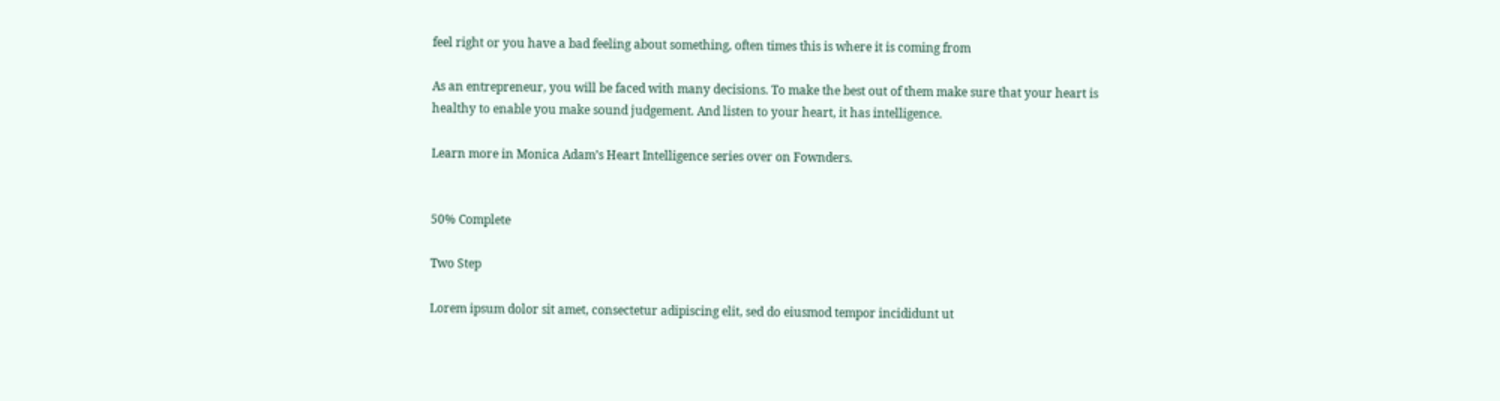feel right or you have a bad feeling about something, often times this is where it is coming from

As an entrepreneur, you will be faced with many decisions. To make the best out of them make sure that your heart is healthy to enable you make sound judgement. And listen to your heart, it has intelligence.

Learn more in Monica Adam’s Heart Intelligence series over on Fownders.


50% Complete

Two Step

Lorem ipsum dolor sit amet, consectetur adipiscing elit, sed do eiusmod tempor incididunt ut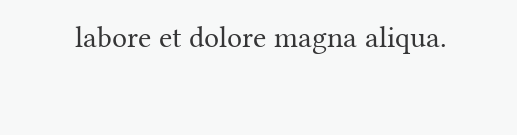labore et dolore magna aliqua.